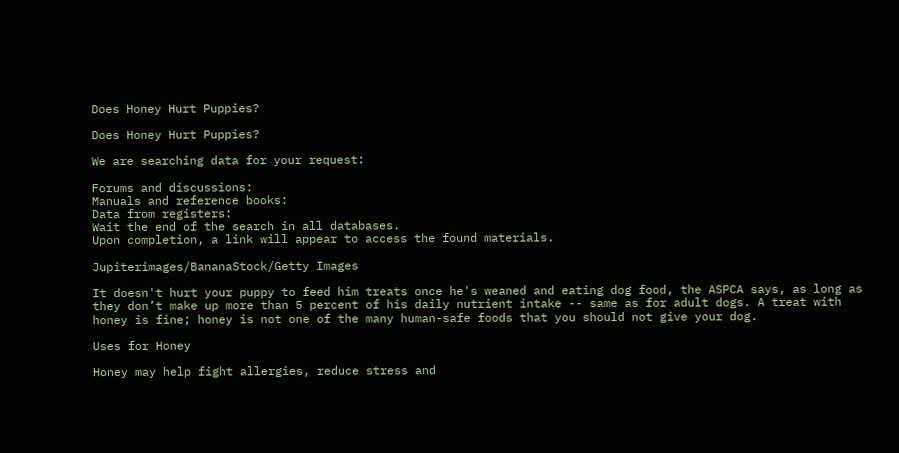Does Honey Hurt Puppies?

Does Honey Hurt Puppies?

We are searching data for your request:

Forums and discussions:
Manuals and reference books:
Data from registers:
Wait the end of the search in all databases.
Upon completion, a link will appear to access the found materials.

Jupiterimages/BananaStock/Getty Images

It doesn't hurt your puppy to feed him treats once he's weaned and eating dog food, the ASPCA says, as long as they don’t make up more than 5 percent of his daily nutrient intake -- same as for adult dogs. A treat with honey is fine; honey is not one of the many human-safe foods that you should not give your dog.

Uses for Honey

Honey may help fight allergies, reduce stress and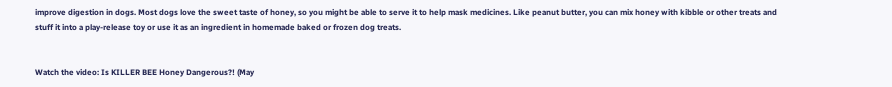improve digestion in dogs. Most dogs love the sweet taste of honey, so you might be able to serve it to help mask medicines. Like peanut butter, you can mix honey with kibble or other treats and stuff it into a play-release toy or use it as an ingredient in homemade baked or frozen dog treats.


Watch the video: Is KILLER BEE Honey Dangerous?! (May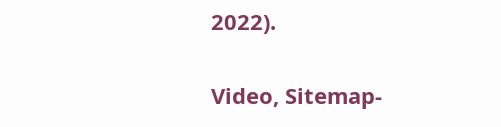2022).

Video, Sitemap-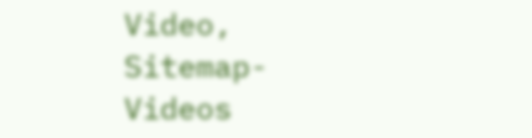Video, Sitemap-Videos